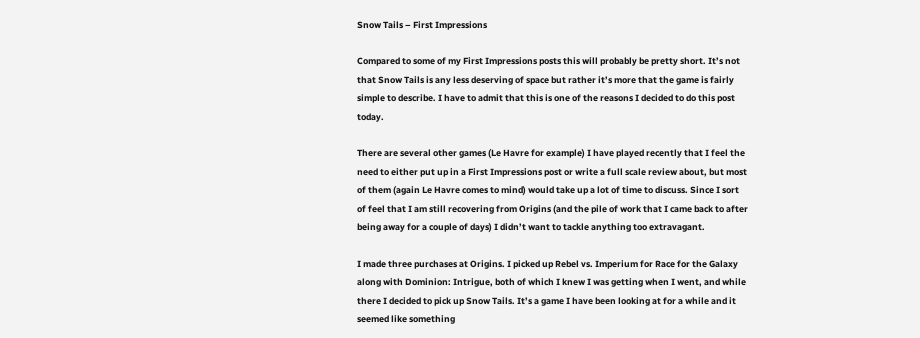Snow Tails – First Impressions

Compared to some of my First Impressions posts this will probably be pretty short. It’s not that Snow Tails is any less deserving of space but rather it’s more that the game is fairly simple to describe. I have to admit that this is one of the reasons I decided to do this post today.

There are several other games (Le Havre for example) I have played recently that I feel the need to either put up in a First Impressions post or write a full scale review about, but most of them (again Le Havre comes to mind) would take up a lot of time to discuss. Since I sort of feel that I am still recovering from Origins (and the pile of work that I came back to after being away for a couple of days) I didn’t want to tackle anything too extravagant.

I made three purchases at Origins. I picked up Rebel vs. Imperium for Race for the Galaxy along with Dominion: Intrigue, both of which I knew I was getting when I went, and while there I decided to pick up Snow Tails. It’s a game I have been looking at for a while and it seemed like something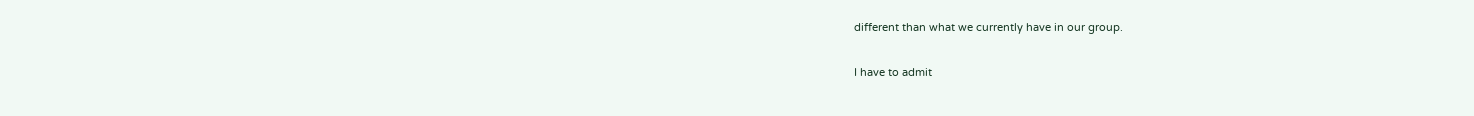different than what we currently have in our group.

I have to admit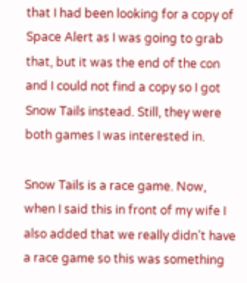that I had been looking for a copy of Space Alert as I was going to grab that, but it was the end of the con and I could not find a copy so I got Snow Tails instead. Still, they were both games I was interested in.

Snow Tails is a race game. Now, when I said this in front of my wife I also added that we really didn’t have a race game so this was something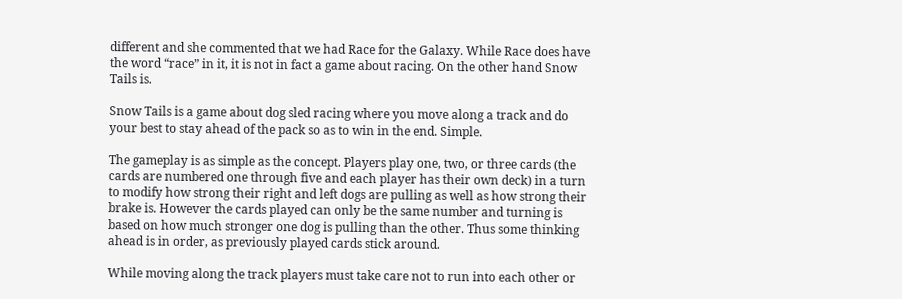different and she commented that we had Race for the Galaxy. While Race does have the word “race” in it, it is not in fact a game about racing. On the other hand Snow Tails is.

Snow Tails is a game about dog sled racing where you move along a track and do your best to stay ahead of the pack so as to win in the end. Simple.

The gameplay is as simple as the concept. Players play one, two, or three cards (the cards are numbered one through five and each player has their own deck) in a turn to modify how strong their right and left dogs are pulling as well as how strong their brake is. However the cards played can only be the same number and turning is based on how much stronger one dog is pulling than the other. Thus some thinking ahead is in order, as previously played cards stick around.

While moving along the track players must take care not to run into each other or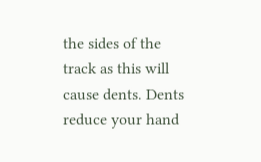the sides of the track as this will cause dents. Dents reduce your hand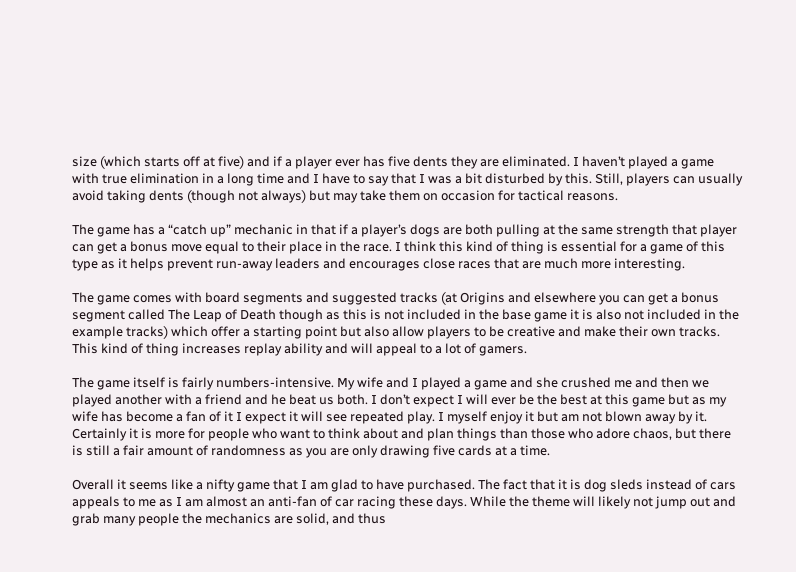size (which starts off at five) and if a player ever has five dents they are eliminated. I haven’t played a game with true elimination in a long time and I have to say that I was a bit disturbed by this. Still, players can usually avoid taking dents (though not always) but may take them on occasion for tactical reasons.

The game has a “catch up” mechanic in that if a player’s dogs are both pulling at the same strength that player can get a bonus move equal to their place in the race. I think this kind of thing is essential for a game of this type as it helps prevent run-away leaders and encourages close races that are much more interesting.

The game comes with board segments and suggested tracks (at Origins and elsewhere you can get a bonus segment called The Leap of Death though as this is not included in the base game it is also not included in the example tracks) which offer a starting point but also allow players to be creative and make their own tracks. This kind of thing increases replay ability and will appeal to a lot of gamers.

The game itself is fairly numbers-intensive. My wife and I played a game and she crushed me and then we played another with a friend and he beat us both. I don’t expect I will ever be the best at this game but as my wife has become a fan of it I expect it will see repeated play. I myself enjoy it but am not blown away by it. Certainly it is more for people who want to think about and plan things than those who adore chaos, but there is still a fair amount of randomness as you are only drawing five cards at a time.

Overall it seems like a nifty game that I am glad to have purchased. The fact that it is dog sleds instead of cars appeals to me as I am almost an anti-fan of car racing these days. While the theme will likely not jump out and grab many people the mechanics are solid, and thus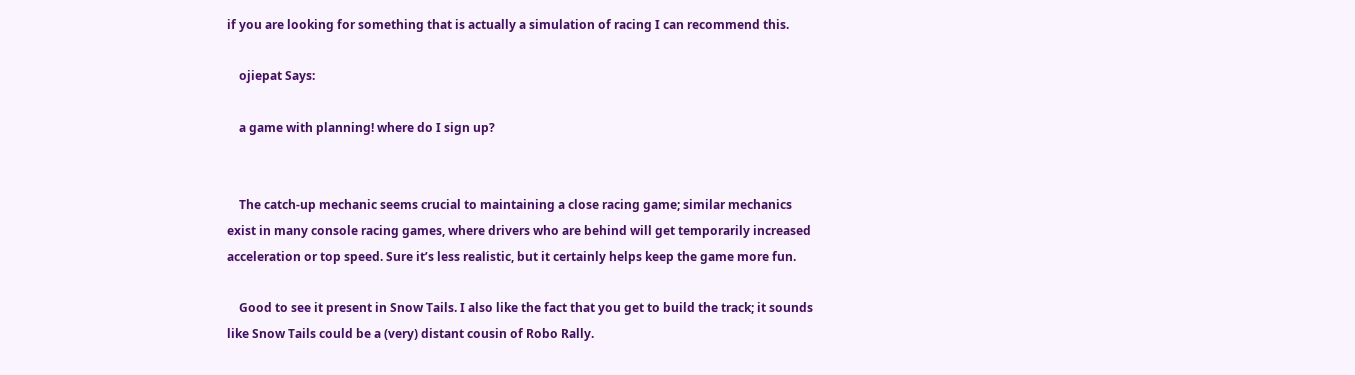if you are looking for something that is actually a simulation of racing I can recommend this.

    ojiepat Says:

    a game with planning! where do I sign up?


    The catch-up mechanic seems crucial to maintaining a close racing game; similar mechanics exist in many console racing games, where drivers who are behind will get temporarily increased acceleration or top speed. Sure it’s less realistic, but it certainly helps keep the game more fun.

    Good to see it present in Snow Tails. I also like the fact that you get to build the track; it sounds like Snow Tails could be a (very) distant cousin of Robo Rally.